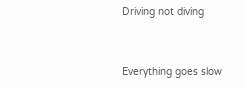Driving not diving


Everything goes slow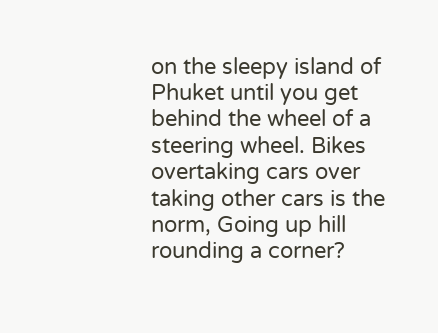on the sleepy island of Phuket until you get behind the wheel of a steering wheel. Bikes overtaking cars over taking other cars is the norm, Going up hill rounding a corner?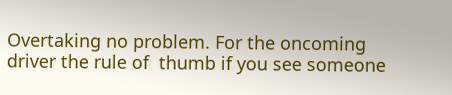Overtaking no problem. For the oncoming driver the rule of  thumb if you see someone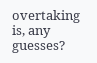overtaking is, any guesses?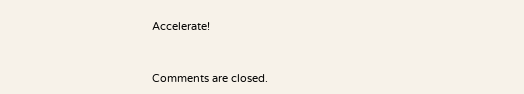Accelerate!


Comments are closed.